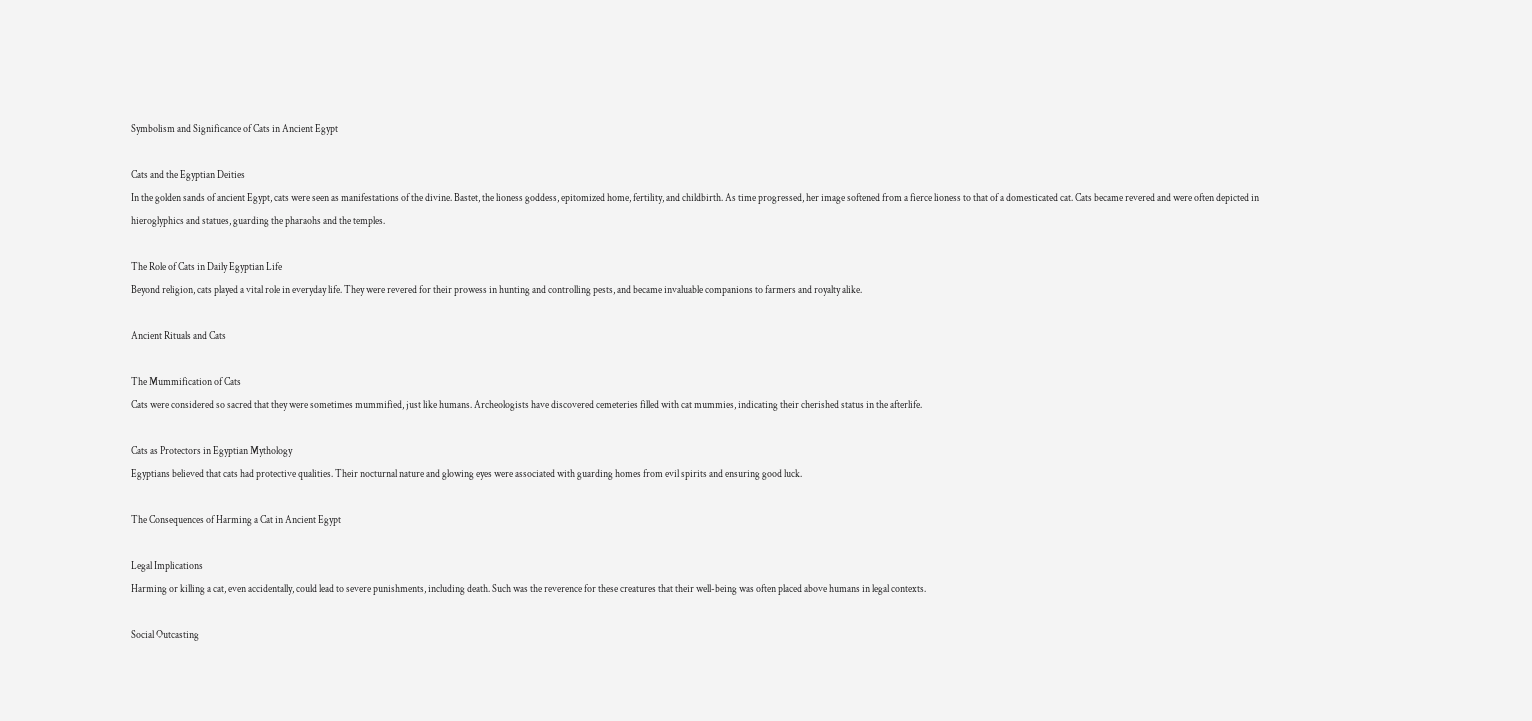Symbolism and Significance of Cats in Ancient Egypt

Cats and the Egyptian Deities
In the golden sands of ancient Egypt, cats were seen as manifestations of the divine. Bastet, the lioness goddess, epitomized home, fertility, and childbirth. As time progressed, her image softened from a fierce lioness to that of a domesticated cat. Cats became revered and were often depicted in hieroglyphics and statues, guarding the pharaohs and the temples.

The Role of Cats in Daily Egyptian Life
Beyond religion, cats played a vital role in everyday life. They were revered for their prowess in hunting and controlling pests, and became invaluable companions to farmers and royalty alike.

Ancient Rituals and Cats

The Mummification of Cats
Cats were considered so sacred that they were sometimes mummified, just like humans. Archeologists have discovered cemeteries filled with cat mummies, indicating their cherished status in the afterlife.

Cats as Protectors in Egyptian Mythology
Egyptians believed that cats had protective qualities. Their nocturnal nature and glowing eyes were associated with guarding homes from evil spirits and ensuring good luck.

The Consequences of Harming a Cat in Ancient Egypt

Legal Implications
Harming or killing a cat, even accidentally, could lead to severe punishments, including death. Such was the reverence for these creatures that their well-being was often placed above humans in legal contexts.

Social Outcasting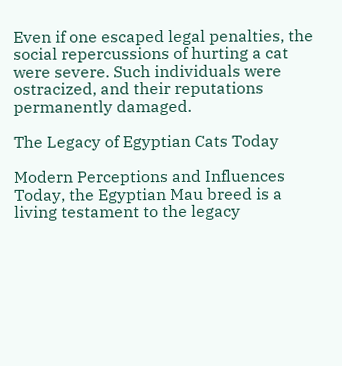Even if one escaped legal penalties, the social repercussions of hurting a cat were severe. Such individuals were ostracized, and their reputations permanently damaged.

The Legacy of Egyptian Cats Today

Modern Perceptions and Influences
Today, the Egyptian Mau breed is a living testament to the legacy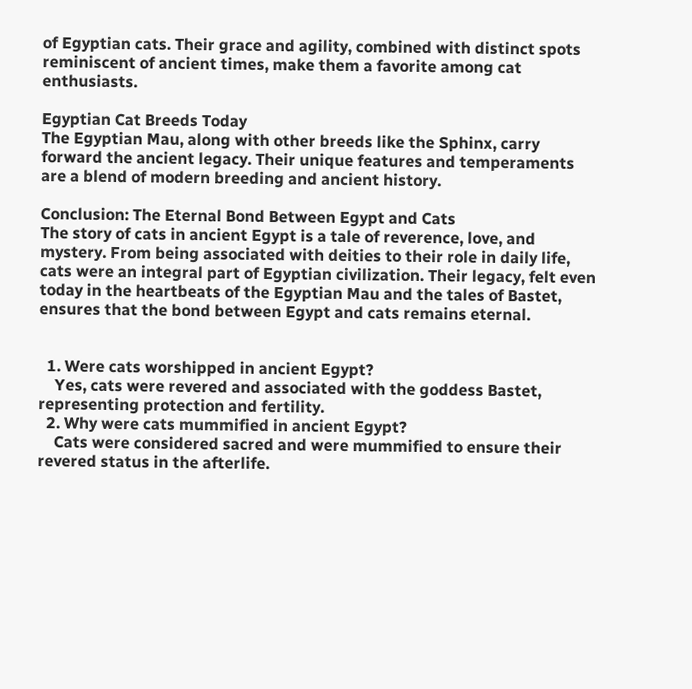of Egyptian cats. Their grace and agility, combined with distinct spots reminiscent of ancient times, make them a favorite among cat enthusiasts.

Egyptian Cat Breeds Today
The Egyptian Mau, along with other breeds like the Sphinx, carry forward the ancient legacy. Their unique features and temperaments are a blend of modern breeding and ancient history.

Conclusion: The Eternal Bond Between Egypt and Cats
The story of cats in ancient Egypt is a tale of reverence, love, and mystery. From being associated with deities to their role in daily life, cats were an integral part of Egyptian civilization. Their legacy, felt even today in the heartbeats of the Egyptian Mau and the tales of Bastet, ensures that the bond between Egypt and cats remains eternal.


  1. Were cats worshipped in ancient Egypt?
    Yes, cats were revered and associated with the goddess Bastet, representing protection and fertility.
  2. Why were cats mummified in ancient Egypt?
    Cats were considered sacred and were mummified to ensure their revered status in the afterlife.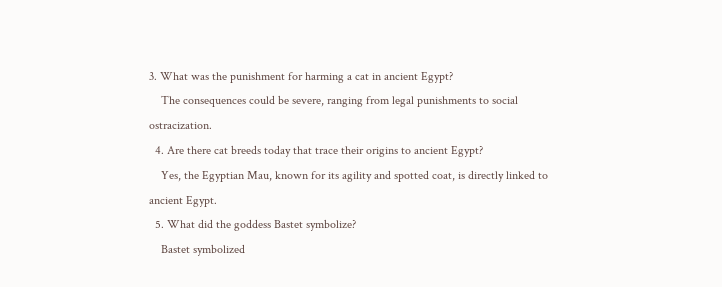3. What was the punishment for harming a cat in ancient Egypt?
    The consequences could be severe, ranging from legal punishments to social ostracization.
  4. Are there cat breeds today that trace their origins to ancient Egypt?
    Yes, the Egyptian Mau, known for its agility and spotted coat, is directly linked to ancient Egypt.
  5. What did the goddess Bastet symbolize?
    Bastet symbolized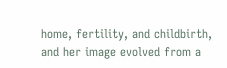home, fertility, and childbirth, and her image evolved from a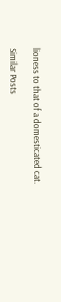lioness to that of a domesticated cat.

Similar Posts